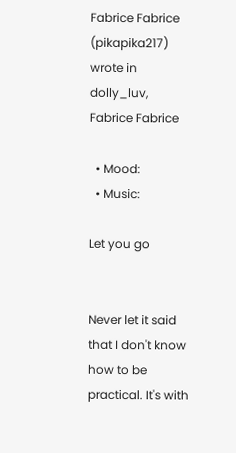Fabrice Fabrice (pikapika217) wrote in dolly_luv,
Fabrice Fabrice

  • Mood:
  • Music:

Let you go


Never let it said that I don't know how to be practical. It's with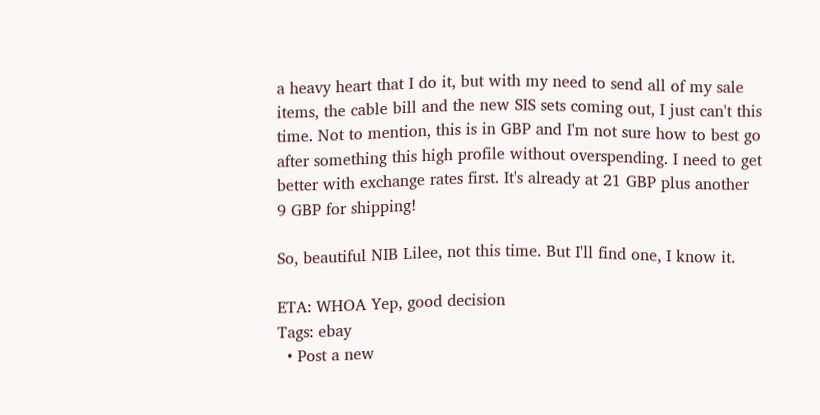a heavy heart that I do it, but with my need to send all of my sale items, the cable bill and the new SIS sets coming out, I just can't this time. Not to mention, this is in GBP and I'm not sure how to best go after something this high profile without overspending. I need to get better with exchange rates first. It's already at 21 GBP plus another 9 GBP for shipping!

So, beautiful NIB Lilee, not this time. But I'll find one, I know it.

ETA: WHOA Yep, good decision
Tags: ebay
  • Post a new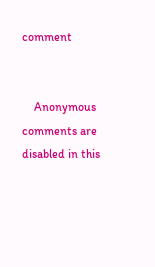comment


    Anonymous comments are disabled in this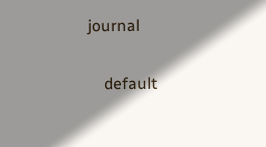journal

    default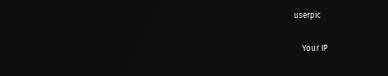userpic

    Your IP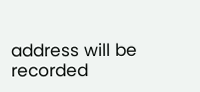address will be recorded